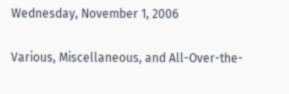Wednesday, November 1, 2006

Various, Miscellaneous, and All-Over-the-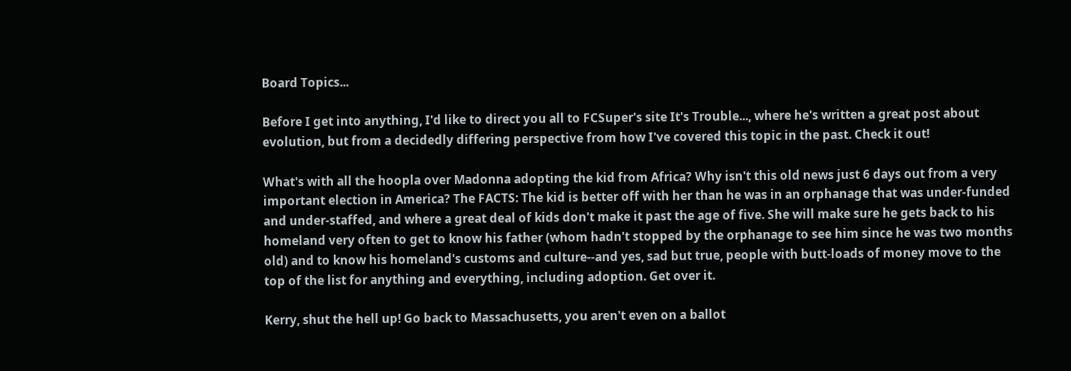Board Topics...

Before I get into anything, I'd like to direct you all to FCSuper's site It's Trouble..., where he's written a great post about evolution, but from a decidedly differing perspective from how I've covered this topic in the past. Check it out!

What's with all the hoopla over Madonna adopting the kid from Africa? Why isn't this old news just 6 days out from a very important election in America? The FACTS: The kid is better off with her than he was in an orphanage that was under-funded and under-staffed, and where a great deal of kids don't make it past the age of five. She will make sure he gets back to his homeland very often to get to know his father (whom hadn't stopped by the orphanage to see him since he was two months old) and to know his homeland's customs and culture--and yes, sad but true, people with butt-loads of money move to the top of the list for anything and everything, including adoption. Get over it.

Kerry, shut the hell up! Go back to Massachusetts, you aren't even on a ballot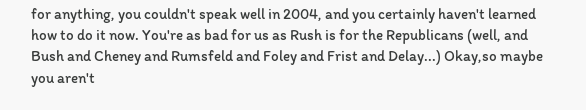for anything, you couldn't speak well in 2004, and you certainly haven't learned how to do it now. You're as bad for us as Rush is for the Republicans (well, and Bush and Cheney and Rumsfeld and Foley and Frist and Delay...) Okay,so maybe you aren't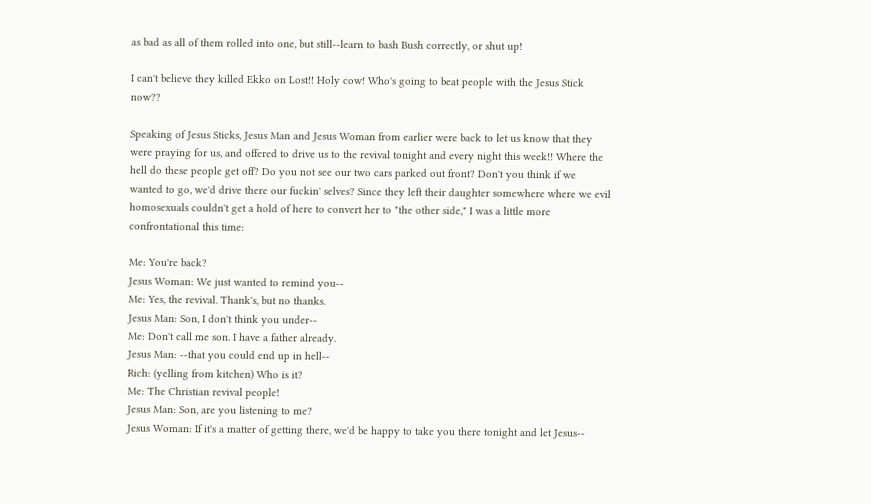as bad as all of them rolled into one, but still--learn to bash Bush correctly, or shut up!

I can't believe they killed Ekko on Lost!! Holy cow! Who's going to beat people with the Jesus Stick now??

Speaking of Jesus Sticks, Jesus Man and Jesus Woman from earlier were back to let us know that they were praying for us, and offered to drive us to the revival tonight and every night this week!! Where the hell do these people get off? Do you not see our two cars parked out front? Don't you think if we wanted to go, we'd drive there our fuckin' selves? Since they left their daughter somewhere where we evil homosexuals couldn't get a hold of here to convert her to "the other side," I was a little more confrontational this time:

Me: You're back?
Jesus Woman: We just wanted to remind you--
Me: Yes, the revival. Thank's, but no thanks.
Jesus Man: Son, I don't think you under--
Me: Don't call me son. I have a father already.
Jesus Man: --that you could end up in hell--
Rich: (yelling from kitchen) Who is it?
Me: The Christian revival people!
Jesus Man: Son, are you listening to me?
Jesus Woman: If it's a matter of getting there, we'd be happy to take you there tonight and let Jesus--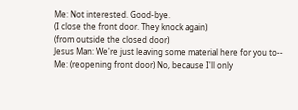Me: Not interested. Good-bye.
(I close the front door. They knock again)
(from outside the closed door)
Jesus Man: We're just leaving some material here for you to--
Me: (reopening front door) No, because I'll only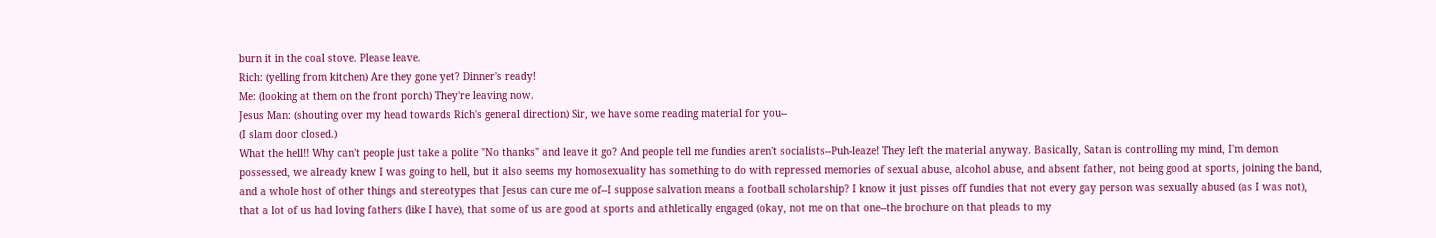burn it in the coal stove. Please leave.
Rich: (yelling from kitchen) Are they gone yet? Dinner's ready!
Me: (looking at them on the front porch) They're leaving now.
Jesus Man: (shouting over my head towards Rich's general direction) Sir, we have some reading material for you--
(I slam door closed.)
What the hell!! Why can't people just take a polite "No thanks" and leave it go? And people tell me fundies aren't socialists--Puh-leaze! They left the material anyway. Basically, Satan is controlling my mind, I'm demon possessed, we already knew I was going to hell, but it also seems my homosexuality has something to do with repressed memories of sexual abuse, alcohol abuse, and absent father, not being good at sports, joining the band, and a whole host of other things and stereotypes that Jesus can cure me of--I suppose salvation means a football scholarship? I know it just pisses off fundies that not every gay person was sexually abused (as I was not), that a lot of us had loving fathers (like I have), that some of us are good at sports and athletically engaged (okay, not me on that one--the brochure on that pleads to my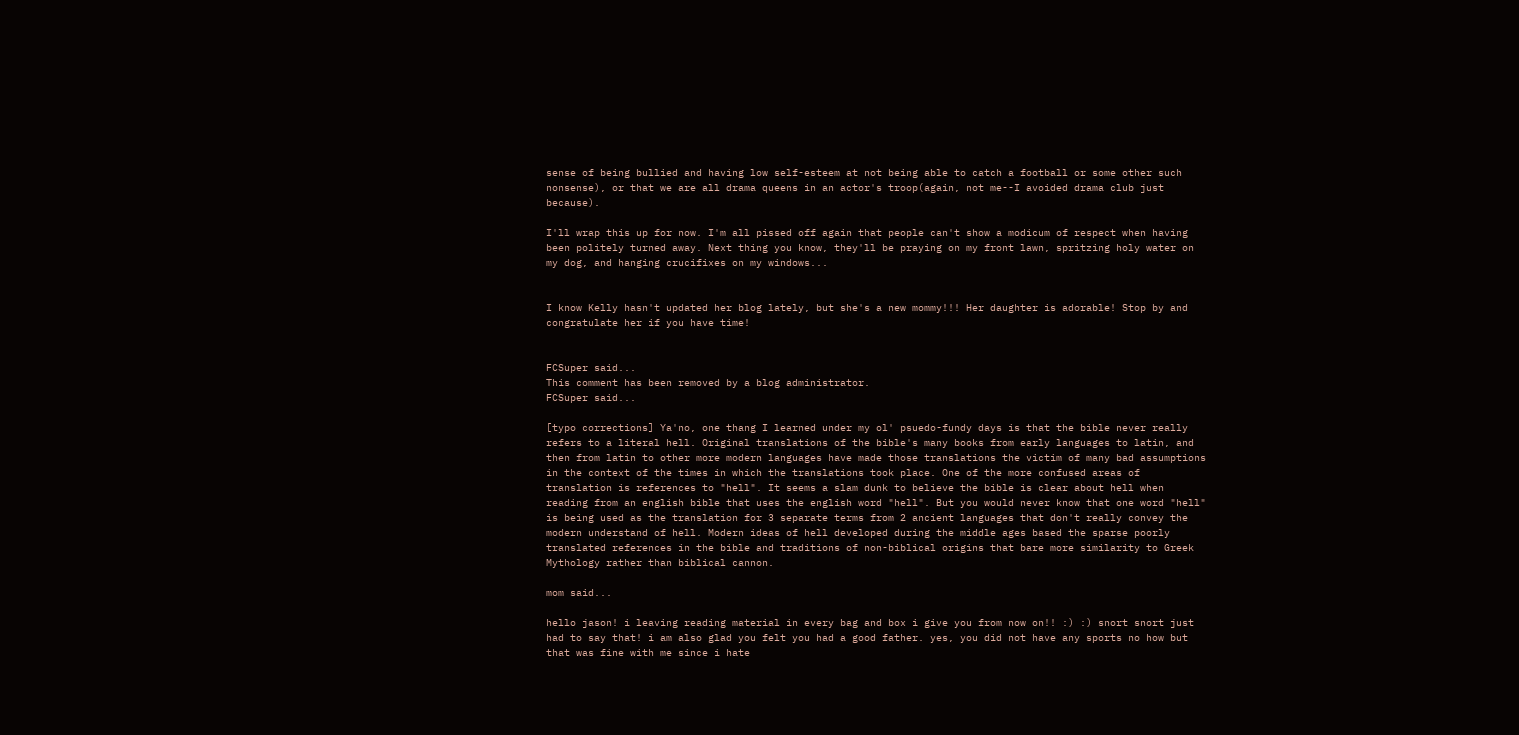sense of being bullied and having low self-esteem at not being able to catch a football or some other such nonsense), or that we are all drama queens in an actor's troop(again, not me--I avoided drama club just because).

I'll wrap this up for now. I'm all pissed off again that people can't show a modicum of respect when having been politely turned away. Next thing you know, they'll be praying on my front lawn, spritzing holy water on my dog, and hanging crucifixes on my windows...


I know Kelly hasn't updated her blog lately, but she's a new mommy!!! Her daughter is adorable! Stop by and congratulate her if you have time!


FCSuper said...
This comment has been removed by a blog administrator.
FCSuper said...

[typo corrections] Ya'no, one thang I learned under my ol' psuedo-fundy days is that the bible never really refers to a literal hell. Original translations of the bible's many books from early languages to latin, and then from latin to other more modern languages have made those translations the victim of many bad assumptions in the context of the times in which the translations took place. One of the more confused areas of translation is references to "hell". It seems a slam dunk to believe the bible is clear about hell when reading from an english bible that uses the english word "hell". But you would never know that one word "hell" is being used as the translation for 3 separate terms from 2 ancient languages that don't really convey the modern understand of hell. Modern ideas of hell developed during the middle ages based the sparse poorly translated references in the bible and traditions of non-biblical origins that bare more similarity to Greek Mythology rather than biblical cannon.

mom said...

hello jason! i leaving reading material in every bag and box i give you from now on!! :) :) snort snort just had to say that! i am also glad you felt you had a good father. yes, you did not have any sports no how but that was fine with me since i hate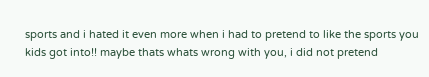sports and i hated it even more when i had to pretend to like the sports you kids got into!! maybe thats whats wrong with you, i did not pretend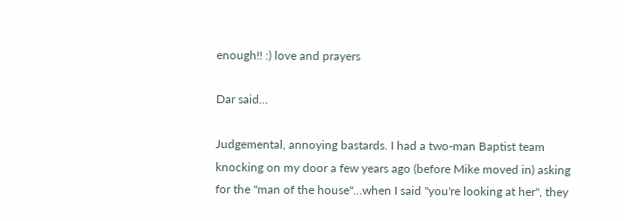enough!! :) love and prayers

Dar said...

Judgemental, annoying bastards. I had a two-man Baptist team knocking on my door a few years ago (before Mike moved in) asking for the "man of the house"...when I said "you're looking at her", they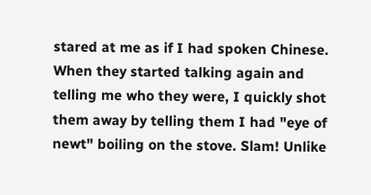stared at me as if I had spoken Chinese. When they started talking again and telling me who they were, I quickly shot them away by telling them I had "eye of newt" boiling on the stove. Slam! Unlike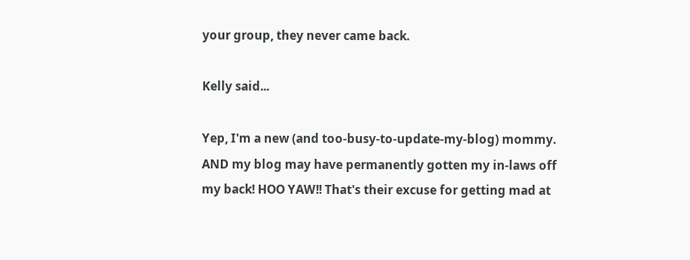your group, they never came back.

Kelly said...

Yep, I'm a new (and too-busy-to-update-my-blog) mommy. AND my blog may have permanently gotten my in-laws off my back! HOO YAW!! That's their excuse for getting mad at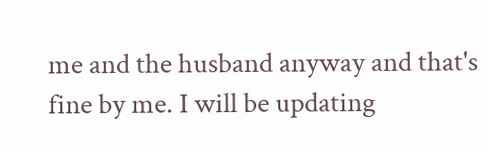me and the husband anyway and that's fine by me. I will be updating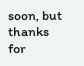soon, but thanks for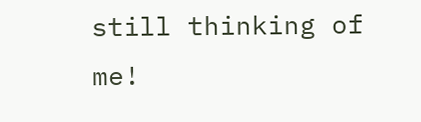still thinking of me!